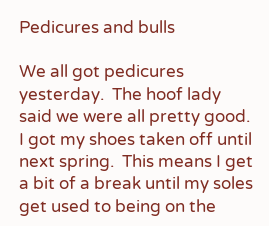Pedicures and bulls

We all got pedicures yesterday.  The hoof lady said we were all pretty good.  I got my shoes taken off until next spring.  This means I get a bit of a break until my soles get used to being on the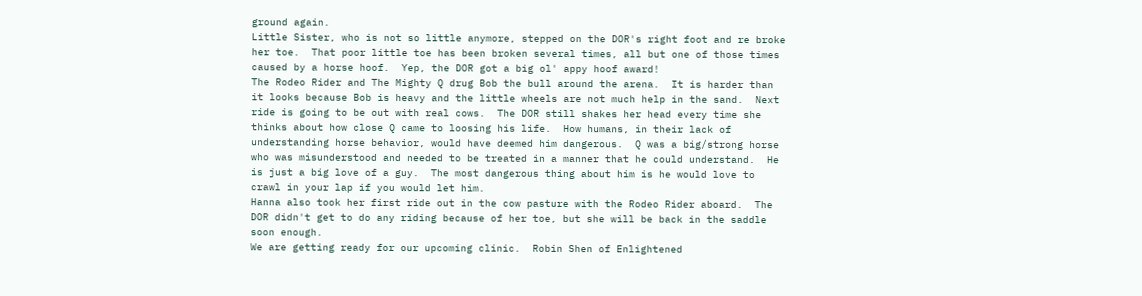ground again.
Little Sister, who is not so little anymore, stepped on the DOR's right foot and re broke her toe.  That poor little toe has been broken several times, all but one of those times caused by a horse hoof.  Yep, the DOR got a big ol' appy hoof award!
The Rodeo Rider and The Mighty Q drug Bob the bull around the arena.  It is harder than it looks because Bob is heavy and the little wheels are not much help in the sand.  Next ride is going to be out with real cows.  The DOR still shakes her head every time she thinks about how close Q came to loosing his life.  How humans, in their lack of understanding horse behavior, would have deemed him dangerous.  Q was a big/strong horse who was misunderstood and needed to be treated in a manner that he could understand.  He is just a big love of a guy.  The most dangerous thing about him is he would love to crawl in your lap if you would let him.
Hanna also took her first ride out in the cow pasture with the Rodeo Rider aboard.  The DOR didn't get to do any riding because of her toe, but she will be back in the saddle soon enough.
We are getting ready for our upcoming clinic.  Robin Shen of Enlightened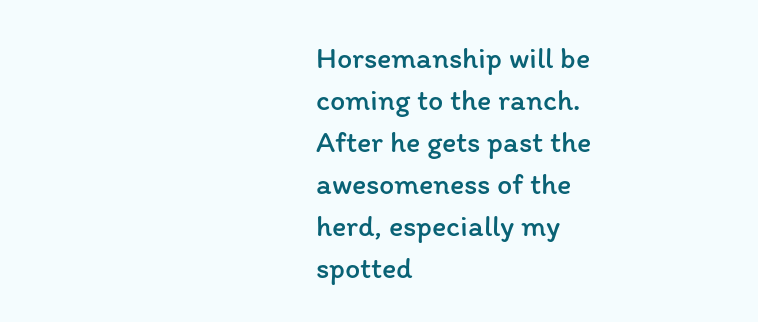Horsemanship will be coming to the ranch.  After he gets past the awesomeness of the herd, especially my spotted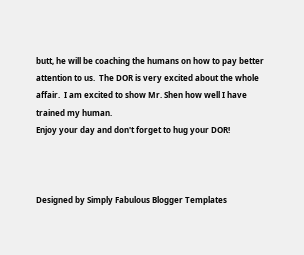butt, he will be coaching the humans on how to pay better attention to us.  The DOR is very excited about the whole affair.  I am excited to show Mr. Shen how well I have trained my human.
Enjoy your day and don't forget to hug your DOR!



Designed by Simply Fabulous Blogger Templates